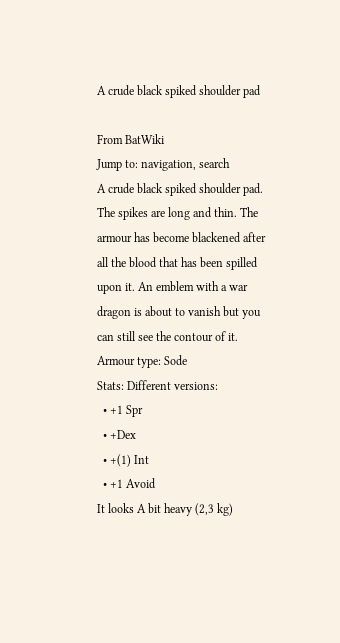A crude black spiked shoulder pad

From BatWiki
Jump to: navigation, search
A crude black spiked shoulder pad. The spikes are long and thin. The armour has become blackened after all the blood that has been spilled upon it. An emblem with a war dragon is about to vanish but you can still see the contour of it.
Armour type: Sode
Stats: Different versions:
  • +1 Spr
  • +Dex
  • +(1) Int
  • +1 Avoid
It looks A bit heavy (2,3 kg)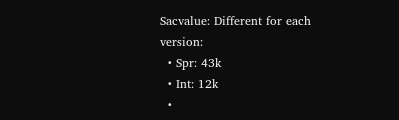Sacvalue: Different for each version:
  • Spr: 43k
  • Int: 12k
  •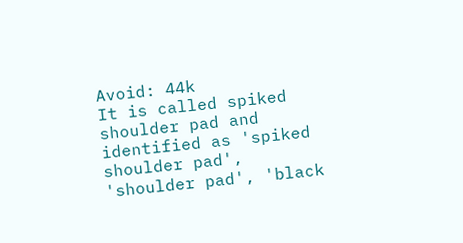Avoid: 44k
It is called spiked shoulder pad and identified as 'spiked shoulder pad', 'shoulder pad', 'black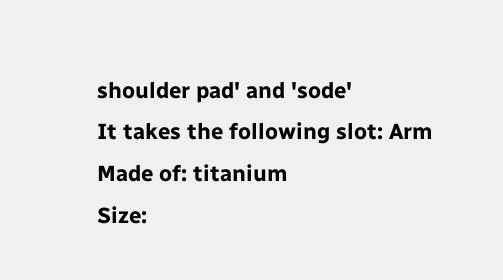shoulder pad' and 'sode'
It takes the following slot: Arm
Made of: titanium
Size: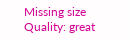Missing size
Quality: great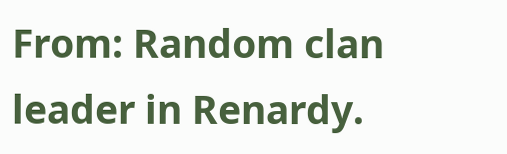From: Random clan leader in Renardy.